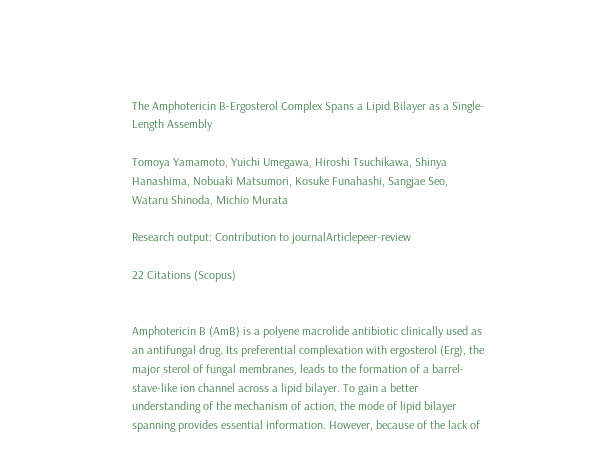The Amphotericin B-Ergosterol Complex Spans a Lipid Bilayer as a Single-Length Assembly

Tomoya Yamamoto, Yuichi Umegawa, Hiroshi Tsuchikawa, Shinya Hanashima, Nobuaki Matsumori, Kosuke Funahashi, Sangjae Seo, Wataru Shinoda, Michio Murata

Research output: Contribution to journalArticlepeer-review

22 Citations (Scopus)


Amphotericin B (AmB) is a polyene macrolide antibiotic clinically used as an antifungal drug. Its preferential complexation with ergosterol (Erg), the major sterol of fungal membranes, leads to the formation of a barrel-stave-like ion channel across a lipid bilayer. To gain a better understanding of the mechanism of action, the mode of lipid bilayer spanning provides essential information. However, because of the lack of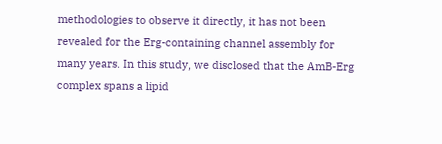methodologies to observe it directly, it has not been revealed for the Erg-containing channel assembly for many years. In this study, we disclosed that the AmB-Erg complex spans a lipid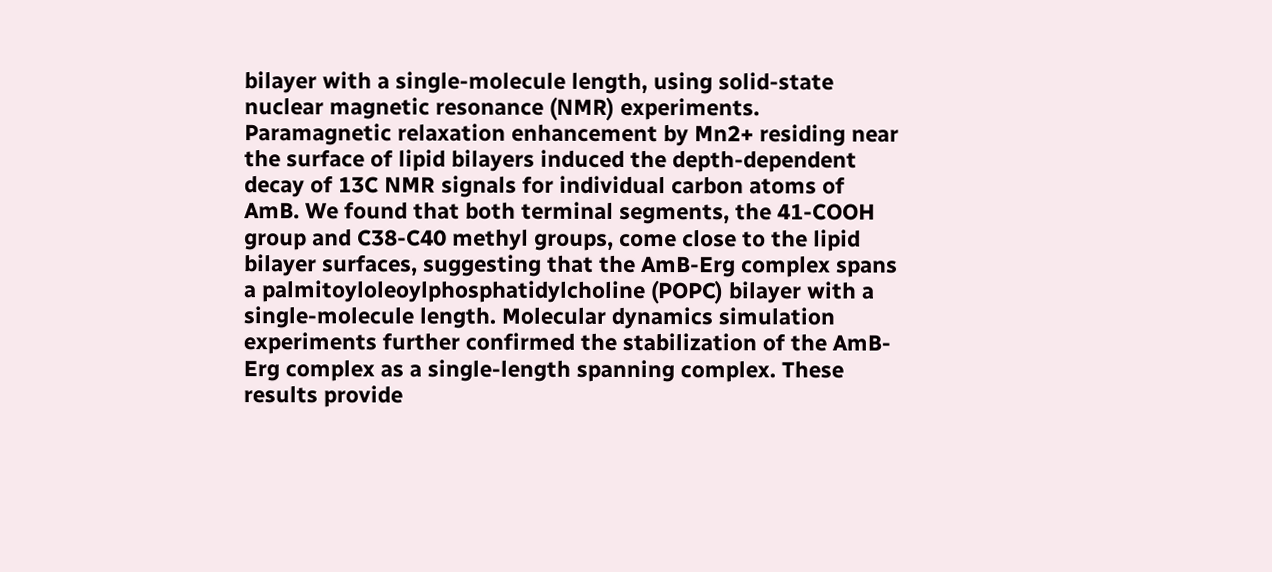bilayer with a single-molecule length, using solid-state nuclear magnetic resonance (NMR) experiments. Paramagnetic relaxation enhancement by Mn2+ residing near the surface of lipid bilayers induced the depth-dependent decay of 13C NMR signals for individual carbon atoms of AmB. We found that both terminal segments, the 41-COOH group and C38-C40 methyl groups, come close to the lipid bilayer surfaces, suggesting that the AmB-Erg complex spans a palmitoyloleoylphosphatidylcholine (POPC) bilayer with a single-molecule length. Molecular dynamics simulation experiments further confirmed the stabilization of the AmB-Erg complex as a single-length spanning complex. These results provide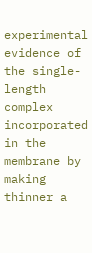experimental evidence of the single-length complex incorporated in the membrane by making thinner a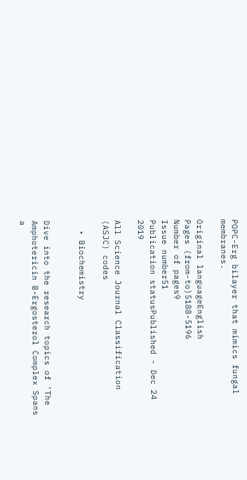POPC-Erg bilayer that mimics fungal membranes.

Original languageEnglish
Pages (from-to)5188-5196
Number of pages9
Issue number51
Publication statusPublished - Dec 24 2019

All Science Journal Classification (ASJC) codes

  • Biochemistry


Dive into the research topics of 'The Amphotericin B-Ergosterol Complex Spans a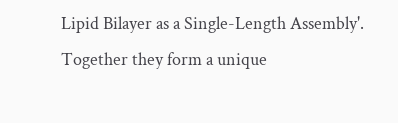Lipid Bilayer as a Single-Length Assembly'. Together they form a unique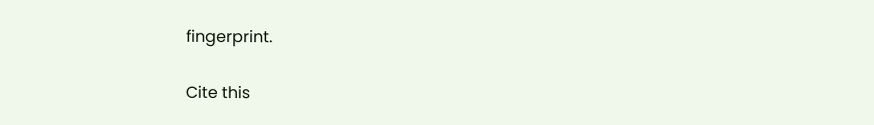fingerprint.

Cite this